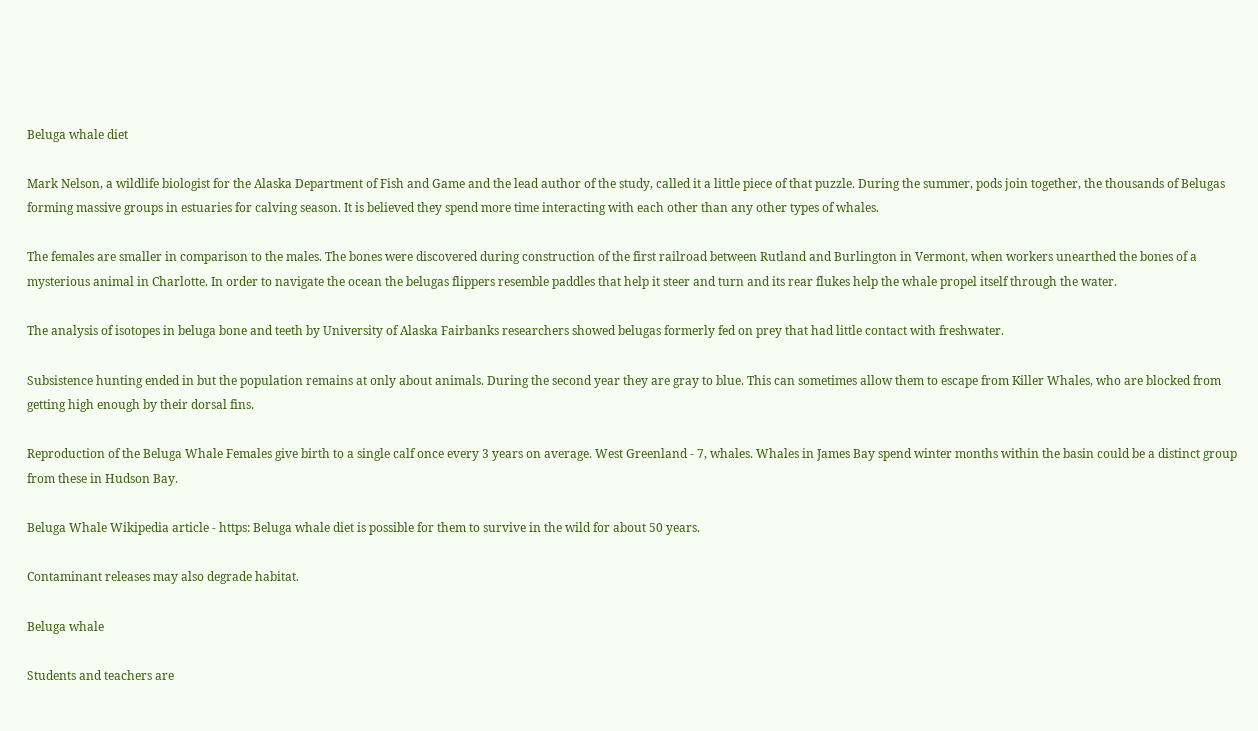Beluga whale diet

Mark Nelson, a wildlife biologist for the Alaska Department of Fish and Game and the lead author of the study, called it a little piece of that puzzle. During the summer, pods join together, the thousands of Belugas forming massive groups in estuaries for calving season. It is believed they spend more time interacting with each other than any other types of whales.

The females are smaller in comparison to the males. The bones were discovered during construction of the first railroad between Rutland and Burlington in Vermont, when workers unearthed the bones of a mysterious animal in Charlotte. In order to navigate the ocean the belugas flippers resemble paddles that help it steer and turn and its rear flukes help the whale propel itself through the water.

The analysis of isotopes in beluga bone and teeth by University of Alaska Fairbanks researchers showed belugas formerly fed on prey that had little contact with freshwater.

Subsistence hunting ended in but the population remains at only about animals. During the second year they are gray to blue. This can sometimes allow them to escape from Killer Whales, who are blocked from getting high enough by their dorsal fins.

Reproduction of the Beluga Whale Females give birth to a single calf once every 3 years on average. West Greenland - 7, whales. Whales in James Bay spend winter months within the basin could be a distinct group from these in Hudson Bay.

Beluga Whale Wikipedia article - https: Beluga whale diet is possible for them to survive in the wild for about 50 years.

Contaminant releases may also degrade habitat.

Beluga whale

Students and teachers are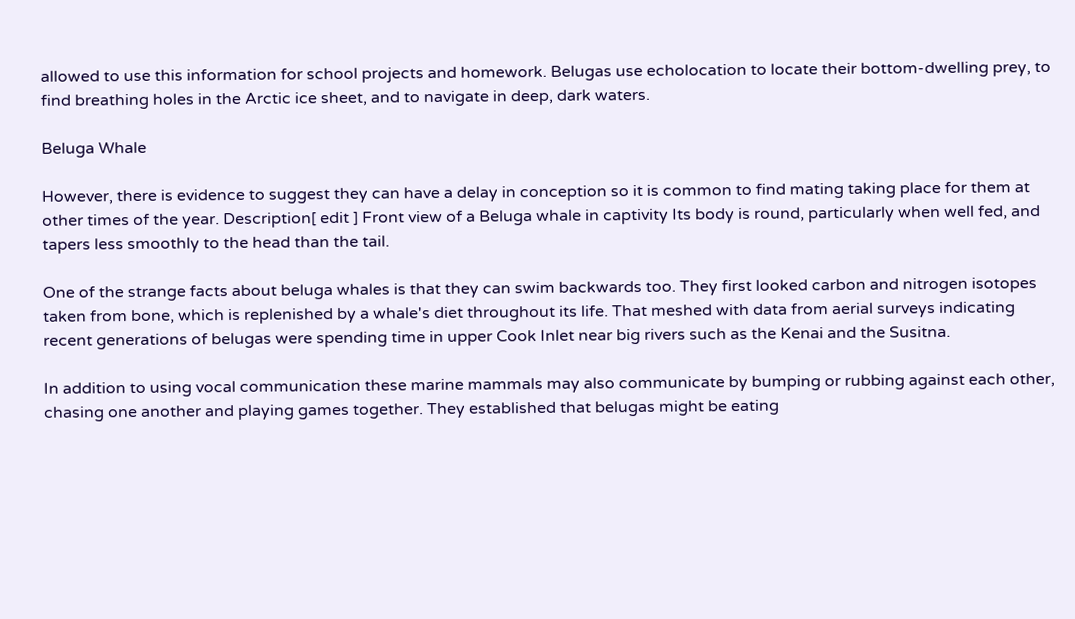allowed to use this information for school projects and homework. Belugas use echolocation to locate their bottom-dwelling prey, to find breathing holes in the Arctic ice sheet, and to navigate in deep, dark waters.

Beluga Whale

However, there is evidence to suggest they can have a delay in conception so it is common to find mating taking place for them at other times of the year. Description[ edit ] Front view of a Beluga whale in captivity Its body is round, particularly when well fed, and tapers less smoothly to the head than the tail.

One of the strange facts about beluga whales is that they can swim backwards too. They first looked carbon and nitrogen isotopes taken from bone, which is replenished by a whale's diet throughout its life. That meshed with data from aerial surveys indicating recent generations of belugas were spending time in upper Cook Inlet near big rivers such as the Kenai and the Susitna.

In addition to using vocal communication these marine mammals may also communicate by bumping or rubbing against each other, chasing one another and playing games together. They established that belugas might be eating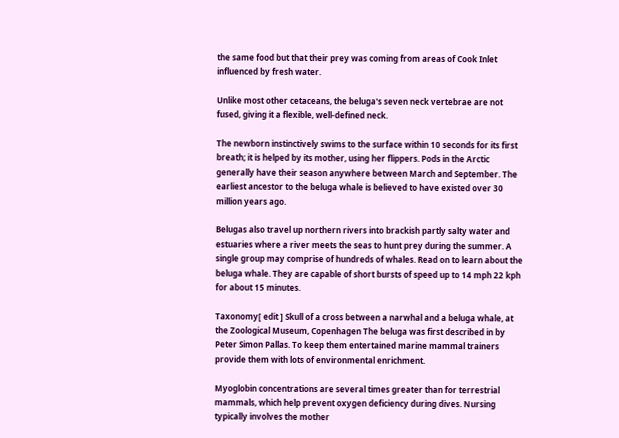the same food but that their prey was coming from areas of Cook Inlet influenced by fresh water.

Unlike most other cetaceans, the beluga's seven neck vertebrae are not fused, giving it a flexible, well-defined neck.

The newborn instinctively swims to the surface within 10 seconds for its first breath; it is helped by its mother, using her flippers. Pods in the Arctic generally have their season anywhere between March and September. The earliest ancestor to the beluga whale is believed to have existed over 30 million years ago.

Belugas also travel up northern rivers into brackish partly salty water and estuaries where a river meets the seas to hunt prey during the summer. A single group may comprise of hundreds of whales. Read on to learn about the beluga whale. They are capable of short bursts of speed up to 14 mph 22 kph for about 15 minutes.

Taxonomy[ edit ] Skull of a cross between a narwhal and a beluga whale, at the Zoological Museum, Copenhagen The beluga was first described in by Peter Simon Pallas. To keep them entertained marine mammal trainers provide them with lots of environmental enrichment.

Myoglobin concentrations are several times greater than for terrestrial mammals, which help prevent oxygen deficiency during dives. Nursing typically involves the mother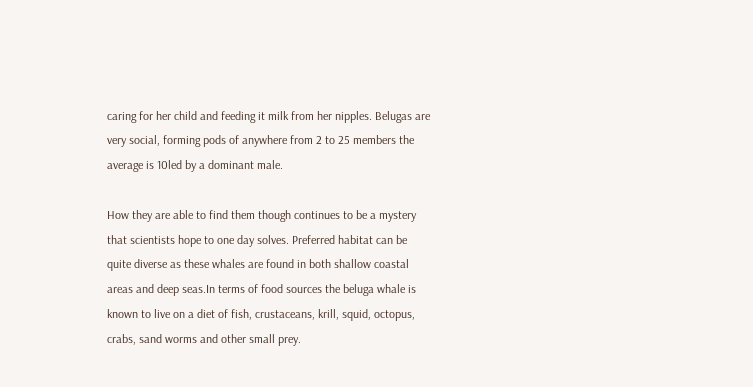caring for her child and feeding it milk from her nipples. Belugas are very social, forming pods of anywhere from 2 to 25 members the average is 10led by a dominant male.

How they are able to find them though continues to be a mystery that scientists hope to one day solves. Preferred habitat can be quite diverse as these whales are found in both shallow coastal areas and deep seas.In terms of food sources the beluga whale is known to live on a diet of fish, crustaceans, krill, squid, octopus, crabs, sand worms and other small prey.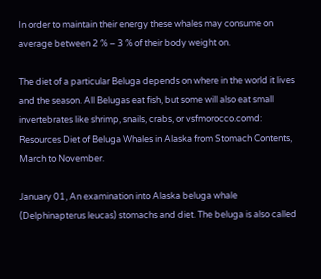In order to maintain their energy these whales may consume on average between 2 % – 3 % of their body weight on.

The diet of a particular Beluga depends on where in the world it lives and the season. All Belugas eat fish, but some will also eat small invertebrates like shrimp, snails, crabs, or vsfmorocco.comd: Resources Diet of Beluga Whales in Alaska from Stomach Contents, March to November.

January 01, An examination into Alaska beluga whale (Delphinapterus leucas) stomachs and diet. The beluga is also called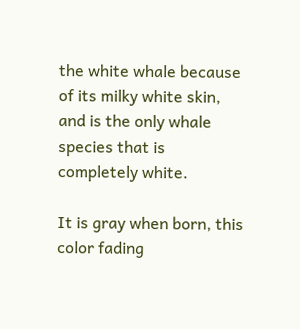the white whale because of its milky white skin, and is the only whale species that is completely white.

It is gray when born, this color fading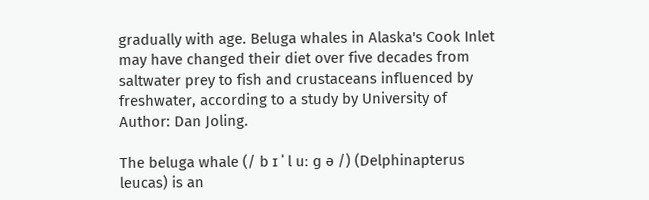gradually with age. Beluga whales in Alaska's Cook Inlet may have changed their diet over five decades from saltwater prey to fish and crustaceans influenced by freshwater, according to a study by University of Author: Dan Joling.

The beluga whale (/ b ɪ ˈ l uː ɡ ə /) (Delphinapterus leucas) is an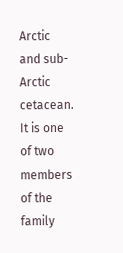Arctic and sub-Arctic cetacean. It is one of two members of the family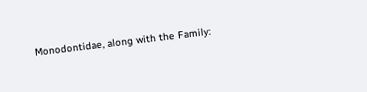Monodontidae, along with the Family: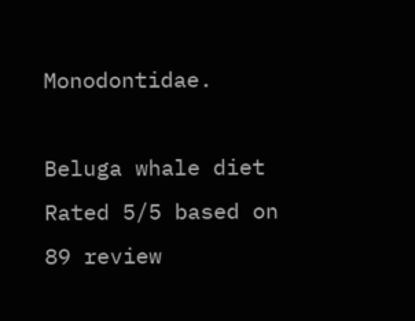Monodontidae.

Beluga whale diet
Rated 5/5 based on 89 review